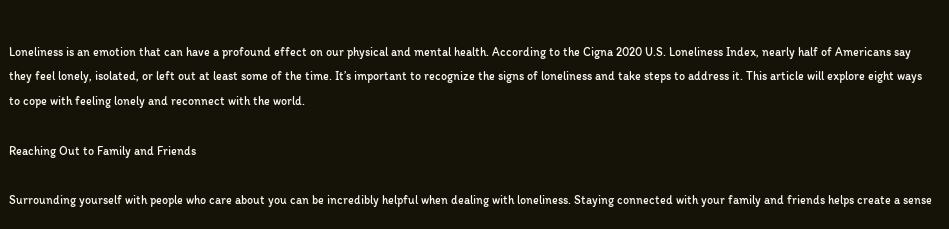Loneliness is an emotion that can have a profound effect on our physical and mental health. According to the Cigna 2020 U.S. Loneliness Index, nearly half of Americans say they feel lonely, isolated, or left out at least some of the time. It’s important to recognize the signs of loneliness and take steps to address it. This article will explore eight ways to cope with feeling lonely and reconnect with the world.

Reaching Out to Family and Friends

Surrounding yourself with people who care about you can be incredibly helpful when dealing with loneliness. Staying connected with your family and friends helps create a sense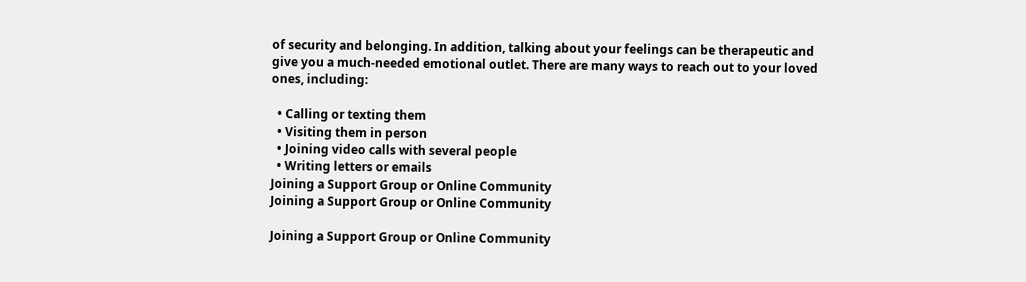of security and belonging. In addition, talking about your feelings can be therapeutic and give you a much-needed emotional outlet. There are many ways to reach out to your loved ones, including:

  • Calling or texting them
  • Visiting them in person
  • Joining video calls with several people
  • Writing letters or emails
Joining a Support Group or Online Community
Joining a Support Group or Online Community

Joining a Support Group or Online Community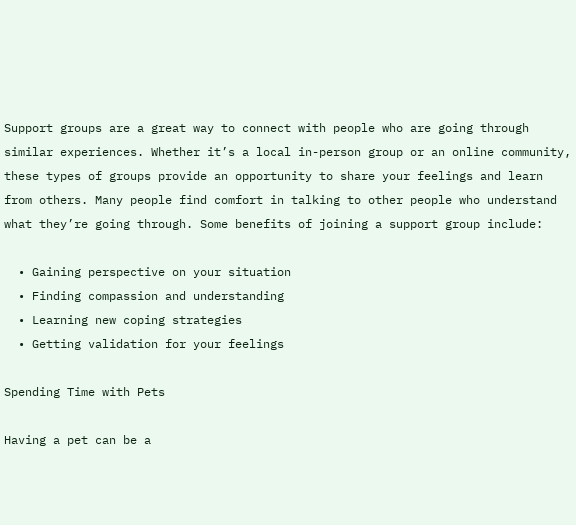Support groups are a great way to connect with people who are going through similar experiences. Whether it’s a local in-person group or an online community, these types of groups provide an opportunity to share your feelings and learn from others. Many people find comfort in talking to other people who understand what they’re going through. Some benefits of joining a support group include:

  • Gaining perspective on your situation
  • Finding compassion and understanding
  • Learning new coping strategies
  • Getting validation for your feelings

Spending Time with Pets

Having a pet can be a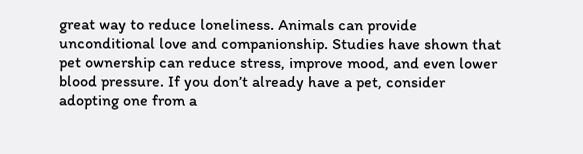great way to reduce loneliness. Animals can provide unconditional love and companionship. Studies have shown that pet ownership can reduce stress, improve mood, and even lower blood pressure. If you don’t already have a pet, consider adopting one from a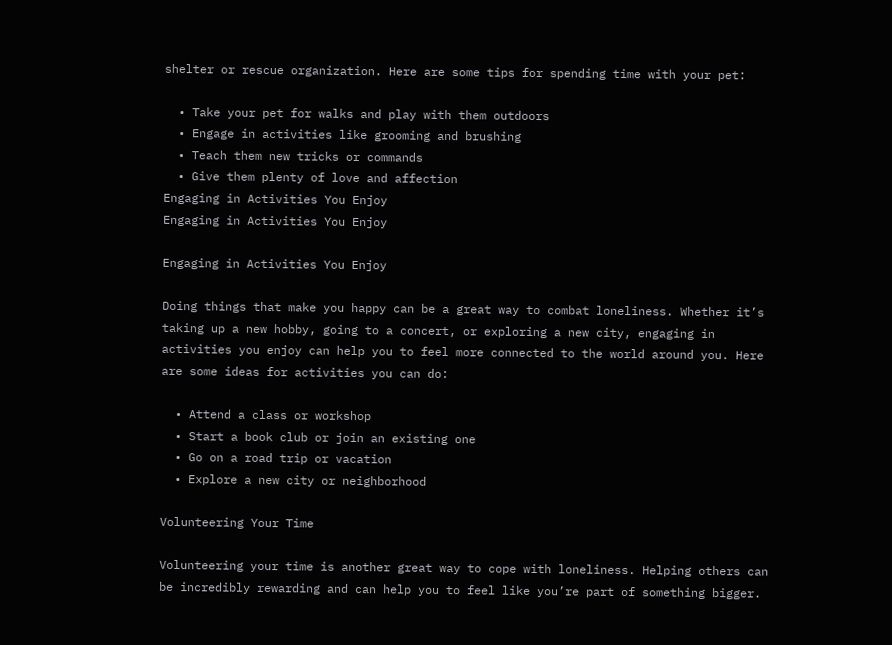shelter or rescue organization. Here are some tips for spending time with your pet:

  • Take your pet for walks and play with them outdoors
  • Engage in activities like grooming and brushing
  • Teach them new tricks or commands
  • Give them plenty of love and affection
Engaging in Activities You Enjoy
Engaging in Activities You Enjoy

Engaging in Activities You Enjoy

Doing things that make you happy can be a great way to combat loneliness. Whether it’s taking up a new hobby, going to a concert, or exploring a new city, engaging in activities you enjoy can help you to feel more connected to the world around you. Here are some ideas for activities you can do:

  • Attend a class or workshop
  • Start a book club or join an existing one
  • Go on a road trip or vacation
  • Explore a new city or neighborhood

Volunteering Your Time

Volunteering your time is another great way to cope with loneliness. Helping others can be incredibly rewarding and can help you to feel like you’re part of something bigger.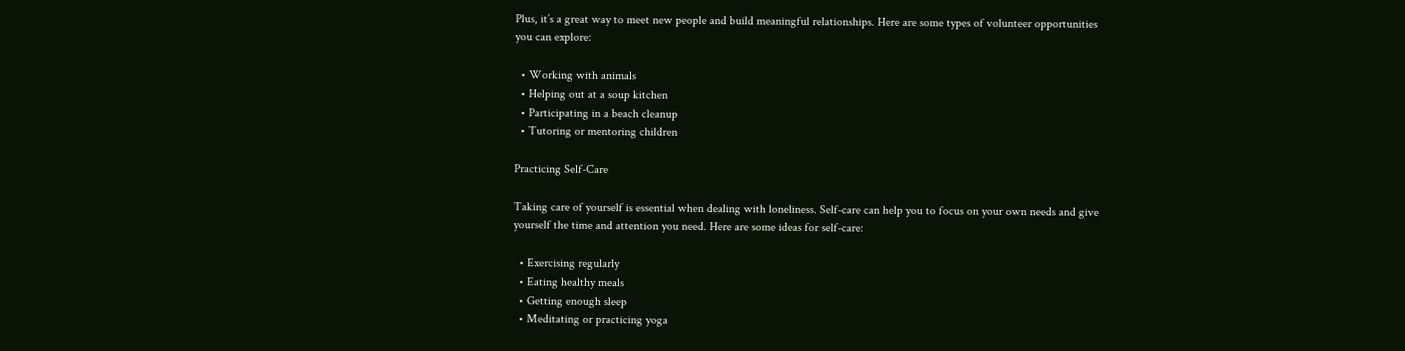Plus, it’s a great way to meet new people and build meaningful relationships. Here are some types of volunteer opportunities you can explore:

  • Working with animals
  • Helping out at a soup kitchen
  • Participating in a beach cleanup
  • Tutoring or mentoring children

Practicing Self-Care

Taking care of yourself is essential when dealing with loneliness. Self-care can help you to focus on your own needs and give yourself the time and attention you need. Here are some ideas for self-care:

  • Exercising regularly
  • Eating healthy meals
  • Getting enough sleep
  • Meditating or practicing yoga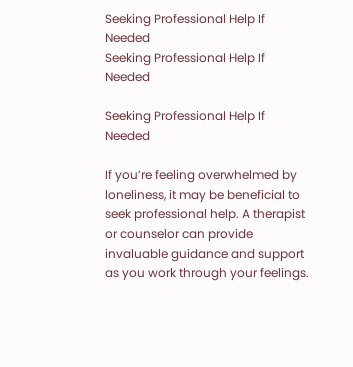Seeking Professional Help If Needed
Seeking Professional Help If Needed

Seeking Professional Help If Needed

If you’re feeling overwhelmed by loneliness, it may be beneficial to seek professional help. A therapist or counselor can provide invaluable guidance and support as you work through your feelings.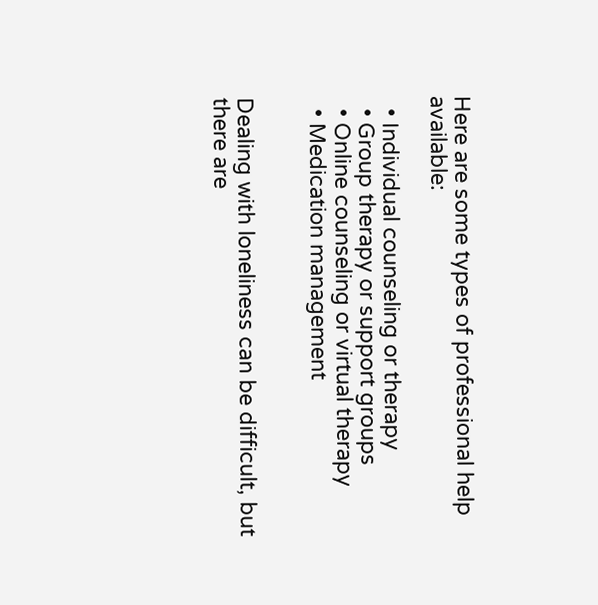Here are some types of professional help available:

  • Individual counseling or therapy
  • Group therapy or support groups
  • Online counseling or virtual therapy
  • Medication management


Dealing with loneliness can be difficult, but there are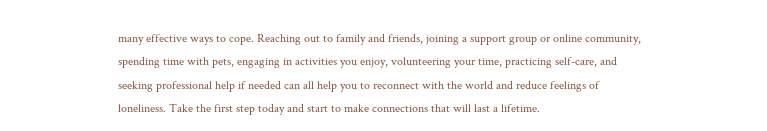many effective ways to cope. Reaching out to family and friends, joining a support group or online community, spending time with pets, engaging in activities you enjoy, volunteering your time, practicing self-care, and seeking professional help if needed can all help you to reconnect with the world and reduce feelings of loneliness. Take the first step today and start to make connections that will last a lifetime.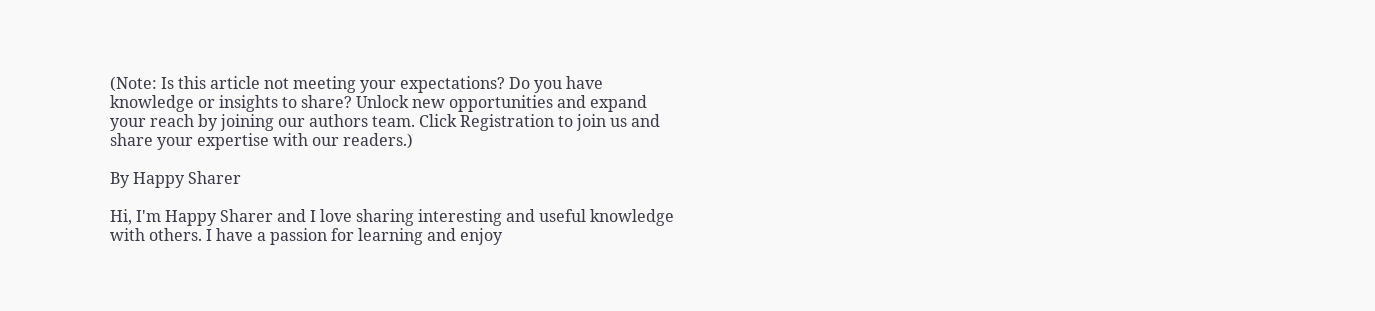(Note: Is this article not meeting your expectations? Do you have knowledge or insights to share? Unlock new opportunities and expand your reach by joining our authors team. Click Registration to join us and share your expertise with our readers.)

By Happy Sharer

Hi, I'm Happy Sharer and I love sharing interesting and useful knowledge with others. I have a passion for learning and enjoy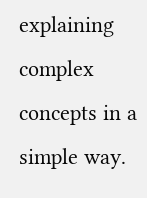explaining complex concepts in a simple way.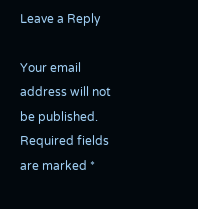Leave a Reply

Your email address will not be published. Required fields are marked *